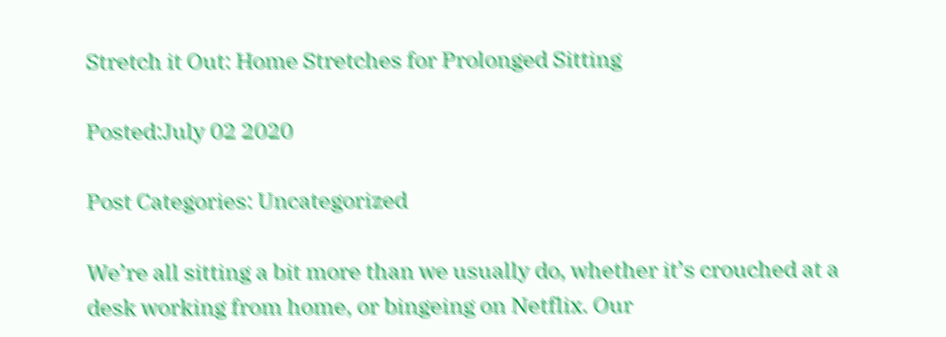Stretch it Out: Home Stretches for Prolonged Sitting

Posted:July 02 2020

Post Categories: Uncategorized

We’re all sitting a bit more than we usually do, whether it’s crouched at a desk working from home, or bingeing on Netflix. Our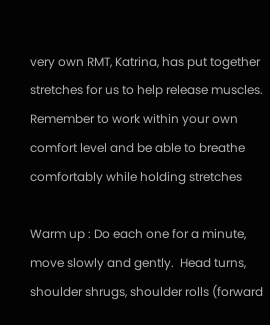very own RMT, Katrina, has put together stretches for us to help release muscles. Remember to work within your own comfort level and be able to breathe comfortably while holding stretches

Warm up : Do each one for a minute, move slowly and gently.  Head turns, shoulder shrugs, shoulder rolls (forward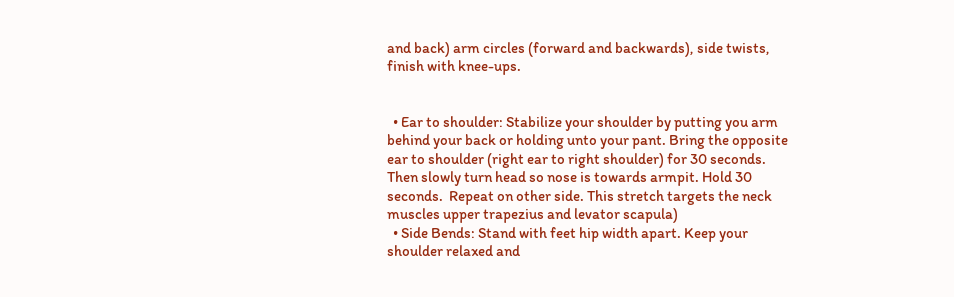and back) arm circles (forward and backwards), side twists, finish with knee-ups.


  • Ear to shoulder: Stabilize your shoulder by putting you arm behind your back or holding unto your pant. Bring the opposite ear to shoulder (right ear to right shoulder) for 30 seconds. Then slowly turn head so nose is towards armpit. Hold 30 seconds.  Repeat on other side. This stretch targets the neck muscles upper trapezius and levator scapula)
  • Side Bends: Stand with feet hip width apart. Keep your shoulder relaxed and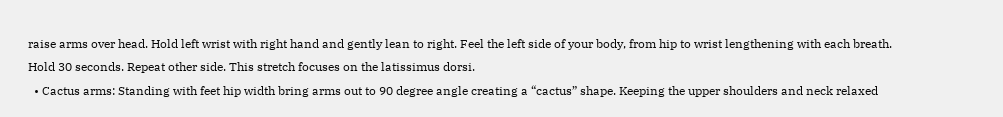raise arms over head. Hold left wrist with right hand and gently lean to right. Feel the left side of your body, from hip to wrist lengthening with each breath. Hold 30 seconds. Repeat other side. This stretch focuses on the latissimus dorsi.
  • Cactus arms: Standing with feet hip width bring arms out to 90 degree angle creating a “cactus” shape. Keeping the upper shoulders and neck relaxed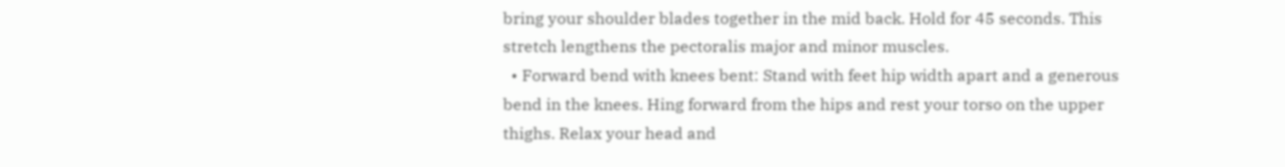bring your shoulder blades together in the mid back. Hold for 45 seconds. This stretch lengthens the pectoralis major and minor muscles.
  • Forward bend with knees bent: Stand with feet hip width apart and a generous bend in the knees. Hing forward from the hips and rest your torso on the upper thighs. Relax your head and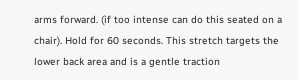arms forward. (if too intense can do this seated on a chair). Hold for 60 seconds. This stretch targets the lower back area and is a gentle traction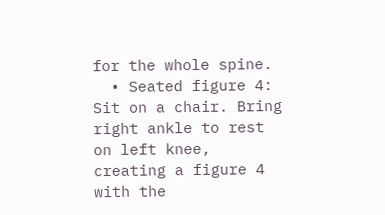for the whole spine.
  • Seated figure 4: Sit on a chair. Bring right ankle to rest on left knee, creating a figure 4 with the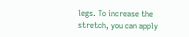legs. To increase the stretch, you can apply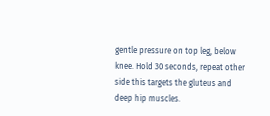gentle pressure on top leg, below knee. Hold 30 seconds, repeat other side this targets the gluteus and deep hip muscles.